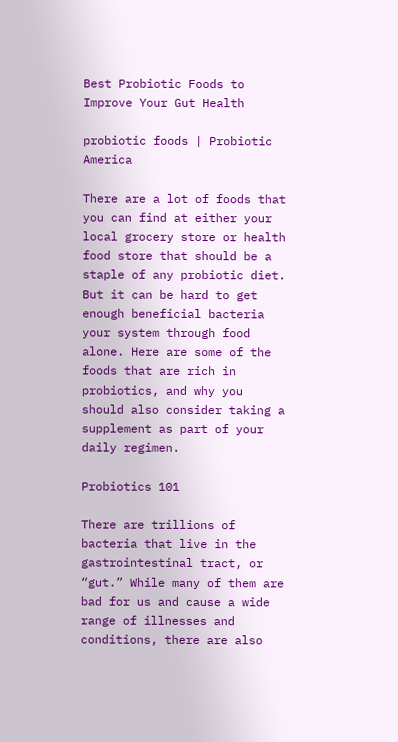Best Probiotic Foods to Improve Your Gut Health

probiotic foods | Probiotic America

There are a lot of foods that you can find at either your local grocery store or health food store that should be a staple of any probiotic diet. But it can be hard to get enough beneficial bacteria your system through food alone. Here are some of the foods that are rich in probiotics, and why you should also consider taking a supplement as part of your daily regimen.

Probiotics 101

There are trillions of bacteria that live in the gastrointestinal tract, or “gut.” While many of them are bad for us and cause a wide range of illnesses and conditions, there are also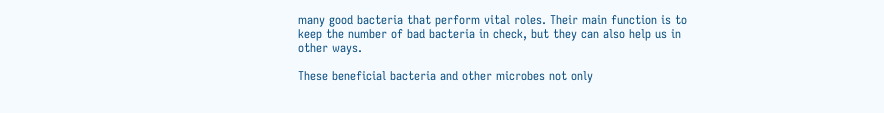many good bacteria that perform vital roles. Their main function is to keep the number of bad bacteria in check, but they can also help us in other ways.

These beneficial bacteria and other microbes not only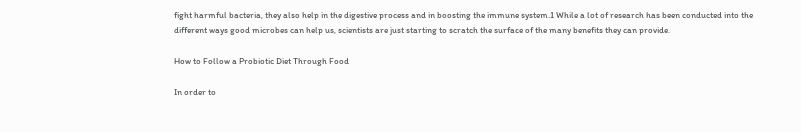fight harmful bacteria, they also help in the digestive process and in boosting the immune system.1 While a lot of research has been conducted into the different ways good microbes can help us, scientists are just starting to scratch the surface of the many benefits they can provide.

How to Follow a Probiotic Diet Through Food

In order to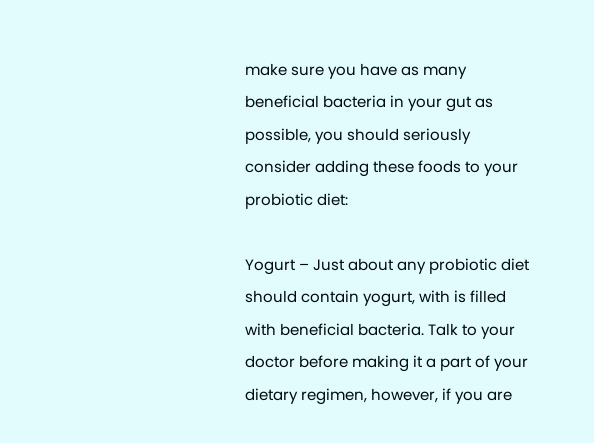make sure you have as many beneficial bacteria in your gut as possible, you should seriously consider adding these foods to your probiotic diet:

Yogurt – Just about any probiotic diet should contain yogurt, with is filled with beneficial bacteria. Talk to your doctor before making it a part of your dietary regimen, however, if you are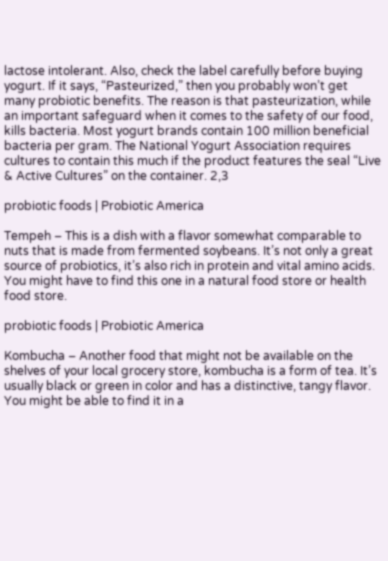lactose intolerant. Also, check the label carefully before buying yogurt. If it says, “Pasteurized,” then you probably won’t get many probiotic benefits. The reason is that pasteurization, while an important safeguard when it comes to the safety of our food, kills bacteria. Most yogurt brands contain 100 million beneficial bacteria per gram. The National Yogurt Association requires cultures to contain this much if the product features the seal “Live & Active Cultures” on the container. 2,3

probiotic foods | Probiotic America

Tempeh – This is a dish with a flavor somewhat comparable to nuts that is made from fermented soybeans. It’s not only a great source of probiotics, it’s also rich in protein and vital amino acids. You might have to find this one in a natural food store or health food store.

probiotic foods | Probiotic America

Kombucha – Another food that might not be available on the shelves of your local grocery store, kombucha is a form of tea. It’s usually black or green in color and has a distinctive, tangy flavor. You might be able to find it in a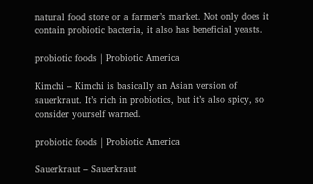natural food store or a farmer’s market. Not only does it contain probiotic bacteria, it also has beneficial yeasts.

probiotic foods | Probiotic America

Kimchi – Kimchi is basically an Asian version of sauerkraut. It’s rich in probiotics, but it’s also spicy, so consider yourself warned.

probiotic foods | Probiotic America

Sauerkraut – Sauerkraut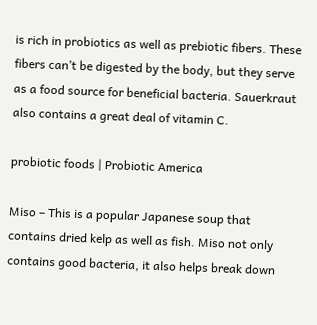is rich in probiotics as well as prebiotic fibers. These fibers can’t be digested by the body, but they serve as a food source for beneficial bacteria. Sauerkraut also contains a great deal of vitamin C.

probiotic foods | Probiotic America

Miso – This is a popular Japanese soup that contains dried kelp as well as fish. Miso not only contains good bacteria, it also helps break down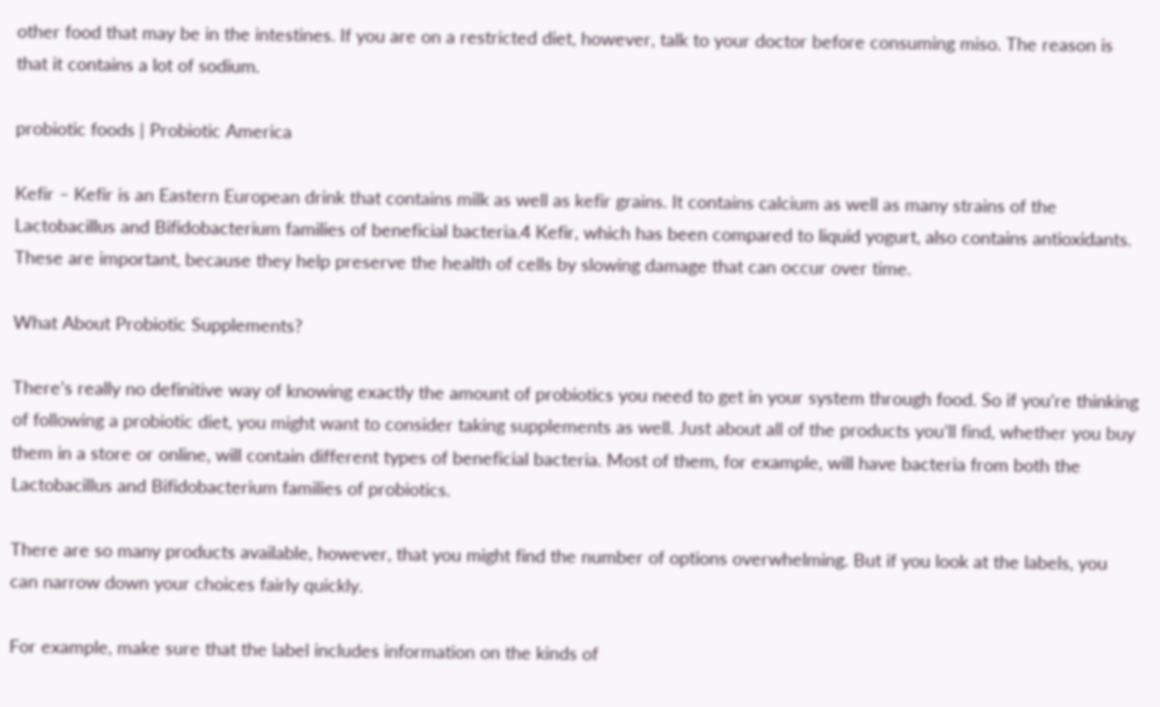other food that may be in the intestines. If you are on a restricted diet, however, talk to your doctor before consuming miso. The reason is that it contains a lot of sodium.

probiotic foods | Probiotic America

Kefir – Kefir is an Eastern European drink that contains milk as well as kefir grains. It contains calcium as well as many strains of the Lactobacillus and Bifidobacterium families of beneficial bacteria.4 Kefir, which has been compared to liquid yogurt, also contains antioxidants. These are important, because they help preserve the health of cells by slowing damage that can occur over time.

What About Probiotic Supplements?

There’s really no definitive way of knowing exactly the amount of probiotics you need to get in your system through food. So if you’re thinking of following a probiotic diet, you might want to consider taking supplements as well. Just about all of the products you’ll find, whether you buy them in a store or online, will contain different types of beneficial bacteria. Most of them, for example, will have bacteria from both the Lactobacillus and Bifidobacterium families of probiotics.

There are so many products available, however, that you might find the number of options overwhelming. But if you look at the labels, you can narrow down your choices fairly quickly.

For example, make sure that the label includes information on the kinds of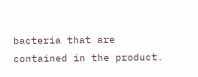bacteria that are contained in the product.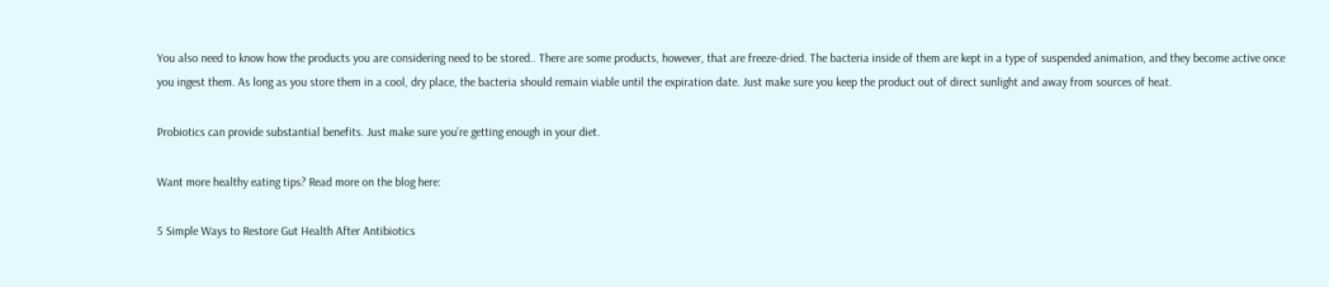You also need to know how the products you are considering need to be stored.. There are some products, however, that are freeze-dried. The bacteria inside of them are kept in a type of suspended animation, and they become active once you ingest them. As long as you store them in a cool, dry place, the bacteria should remain viable until the expiration date. Just make sure you keep the product out of direct sunlight and away from sources of heat.

Probiotics can provide substantial benefits. Just make sure you’re getting enough in your diet.

Want more healthy eating tips? Read more on the blog here:

5 Simple Ways to Restore Gut Health After Antibiotics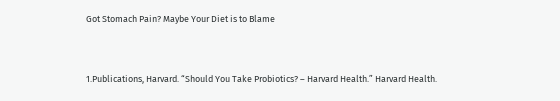Got Stomach Pain? Maybe Your Diet is to Blame


1.Publications, Harvard. “Should You Take Probiotics? – Harvard Health.” Harvard Health.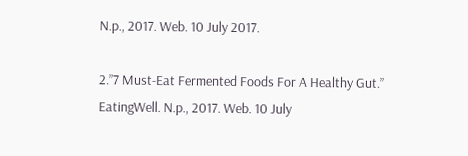N.p., 2017. Web. 10 July 2017.

2.”7 Must-Eat Fermented Foods For A Healthy Gut.” EatingWell. N.p., 2017. Web. 10 July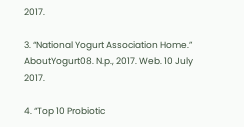2017.

3. “National Yogurt Association Home.” AboutYogurt08. N.p., 2017. Web. 10 July 2017.

4. “Top 10 Probiotic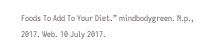Foods To Add To Your Diet.” mindbodygreen. N.p., 2017. Web. 10 July 2017.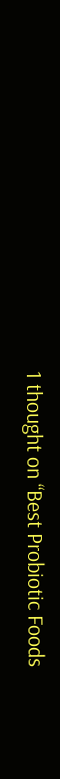1 thought on “Best Probiotic Foods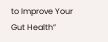to Improve Your Gut Health”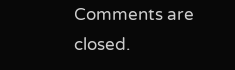Comments are closed.